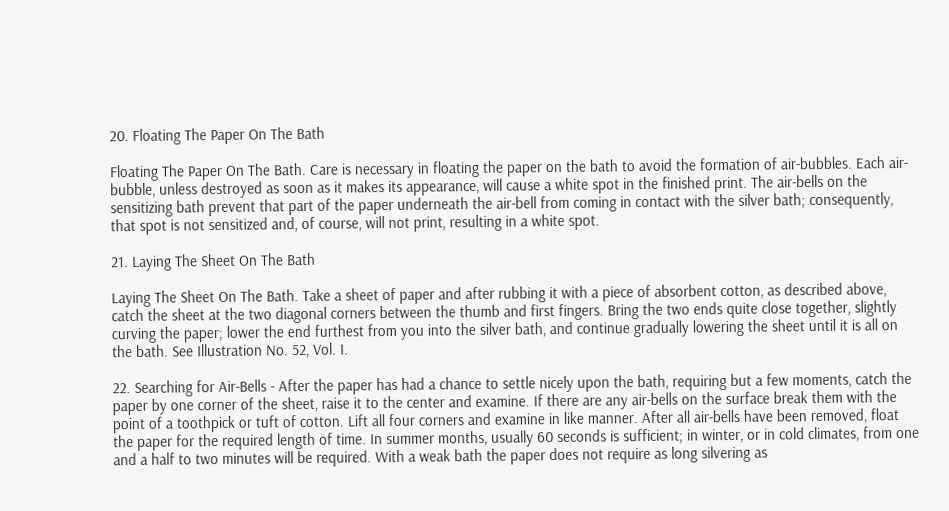20. Floating The Paper On The Bath

Floating The Paper On The Bath. Care is necessary in floating the paper on the bath to avoid the formation of air-bubbles. Each air-bubble, unless destroyed as soon as it makes its appearance, will cause a white spot in the finished print. The air-bells on the sensitizing bath prevent that part of the paper underneath the air-bell from coming in contact with the silver bath; consequently, that spot is not sensitized and, of course, will not print, resulting in a white spot.

21. Laying The Sheet On The Bath

Laying The Sheet On The Bath. Take a sheet of paper and after rubbing it with a piece of absorbent cotton, as described above, catch the sheet at the two diagonal corners between the thumb and first fingers. Bring the two ends quite close together, slightly curving the paper; lower the end furthest from you into the silver bath, and continue gradually lowering the sheet until it is all on the bath. See Illustration No. 52, Vol. I.

22. Searching for Air-Bells - After the paper has had a chance to settle nicely upon the bath, requiring but a few moments, catch the paper by one corner of the sheet, raise it to the center and examine. If there are any air-bells on the surface break them with the point of a toothpick or tuft of cotton. Lift all four corners and examine in like manner. After all air-bells have been removed, float the paper for the required length of time. In summer months, usually 60 seconds is sufficient; in winter, or in cold climates, from one and a half to two minutes will be required. With a weak bath the paper does not require as long silvering as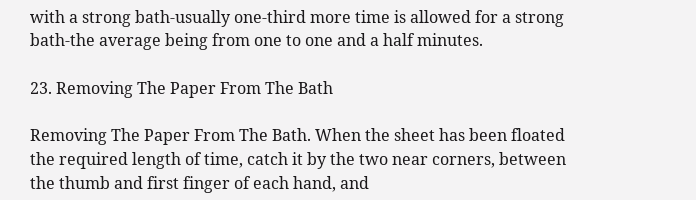with a strong bath-usually one-third more time is allowed for a strong bath-the average being from one to one and a half minutes.

23. Removing The Paper From The Bath

Removing The Paper From The Bath. When the sheet has been floated the required length of time, catch it by the two near corners, between the thumb and first finger of each hand, and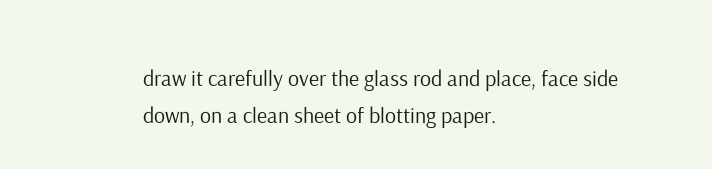draw it carefully over the glass rod and place, face side down, on a clean sheet of blotting paper.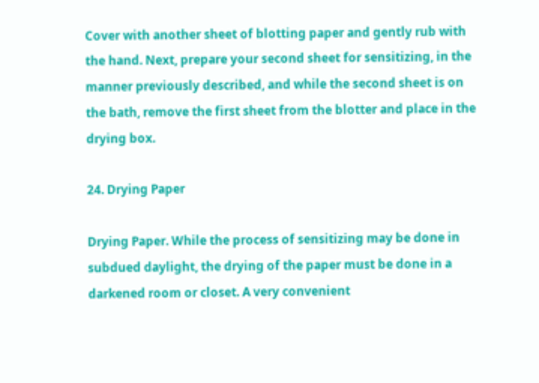Cover with another sheet of blotting paper and gently rub with the hand. Next, prepare your second sheet for sensitizing, in the manner previously described, and while the second sheet is on the bath, remove the first sheet from the blotter and place in the drying box.

24. Drying Paper

Drying Paper. While the process of sensitizing may be done in subdued daylight, the drying of the paper must be done in a darkened room or closet. A very convenient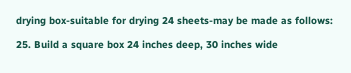drying box-suitable for drying 24 sheets-may be made as follows:

25. Build a square box 24 inches deep, 30 inches wide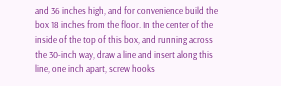and 36 inches high, and for convenience build the box 18 inches from the floor. In the center of the inside of the top of this box, and running across the 30-inch way, draw a line and insert along this line, one inch apart, screw hooks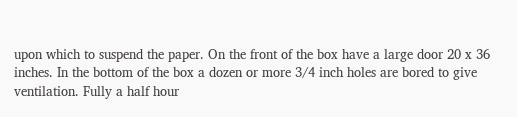upon which to suspend the paper. On the front of the box have a large door 20 x 36 inches. In the bottom of the box a dozen or more 3/4 inch holes are bored to give ventilation. Fully a half hour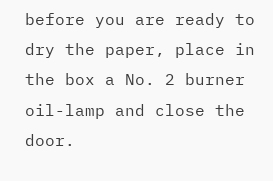before you are ready to dry the paper, place in the box a No. 2 burner oil-lamp and close the door.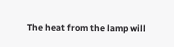The heat from the lamp will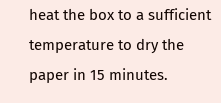heat the box to a sufficient temperature to dry the paper in 15 minutes.